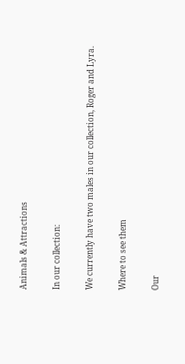Animals & Attractions

In our collection:

We currently have two males in our collection, Roger and Lyra.

Where to see them

Our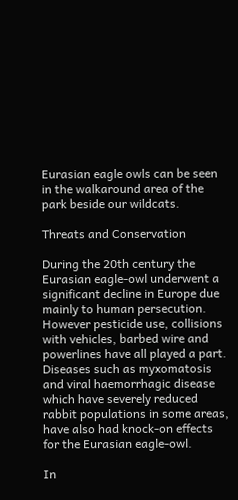Eurasian eagle owls can be seen in the walkaround area of the park beside our wildcats.

Threats and Conservation

During the 20th century the Eurasian eagle-owl underwent a significant decline in Europe due mainly to human persecution. However pesticide use, collisions with vehicles, barbed wire and powerlines have all played a part. Diseases such as myxomatosis and viral haemorrhagic disease which have severely reduced rabbit populations in some areas, have also had knock-on effects for the Eurasian eagle-owl.

In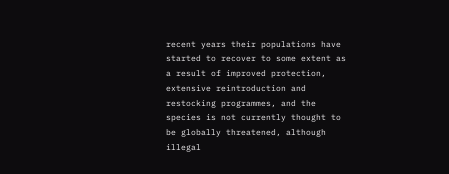recent years their populations have started to recover to some extent as a result of improved protection, extensive reintroduction and restocking programmes, and the species is not currently thought to be globally threatened, although illegal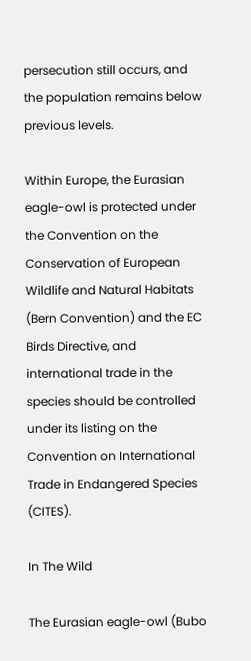persecution still occurs, and the population remains below previous levels.

Within Europe, the Eurasian eagle-owl is protected under the Convention on the Conservation of European Wildlife and Natural Habitats (Bern Convention) and the EC Birds Directive, and international trade in the species should be controlled under its listing on the Convention on International Trade in Endangered Species (CITES).

In The Wild

The Eurasian eagle-owl (Bubo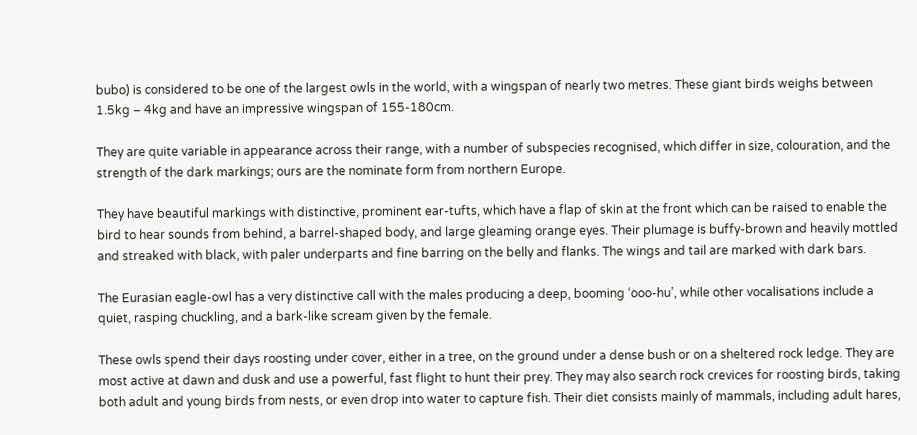bubo) is considered to be one of the largest owls in the world, with a wingspan of nearly two metres. These giant birds weighs between 1.5kg – 4kg and have an impressive wingspan of 155-180cm.

They are quite variable in appearance across their range, with a number of subspecies recognised, which differ in size, colouration, and the strength of the dark markings; ours are the nominate form from northern Europe.

They have beautiful markings with distinctive, prominent ear-tufts, which have a flap of skin at the front which can be raised to enable the bird to hear sounds from behind, a barrel-shaped body, and large gleaming orange eyes. Their plumage is buffy-brown and heavily mottled and streaked with black, with paler underparts and fine barring on the belly and flanks. The wings and tail are marked with dark bars.

The Eurasian eagle-owl has a very distinctive call with the males producing a deep, booming ‘ooo-hu’, while other vocalisations include a quiet, rasping chuckling, and a bark-like scream given by the female.

These owls spend their days roosting under cover, either in a tree, on the ground under a dense bush or on a sheltered rock ledge. They are most active at dawn and dusk and use a powerful, fast flight to hunt their prey. They may also search rock crevices for roosting birds, taking both adult and young birds from nests, or even drop into water to capture fish. Their diet consists mainly of mammals, including adult hares,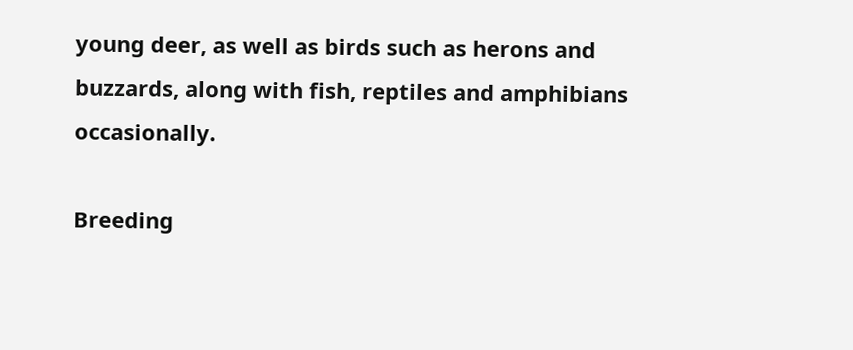young deer, as well as birds such as herons and buzzards, along with fish, reptiles and amphibians occasionally.

Breeding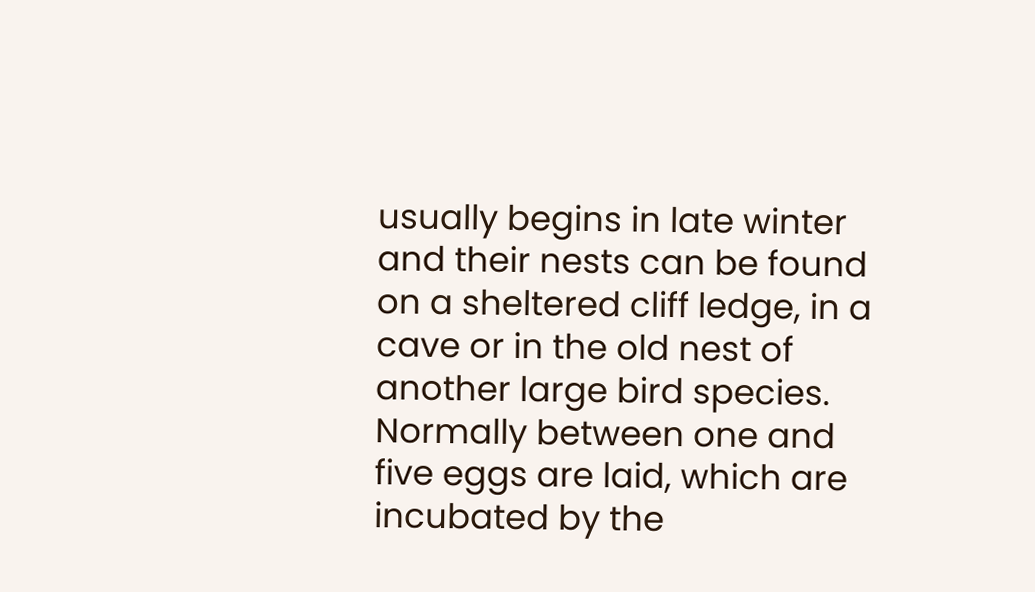usually begins in late winter and their nests can be found on a sheltered cliff ledge, in a cave or in the old nest of another large bird species. Normally between one and five eggs are laid, which are incubated by the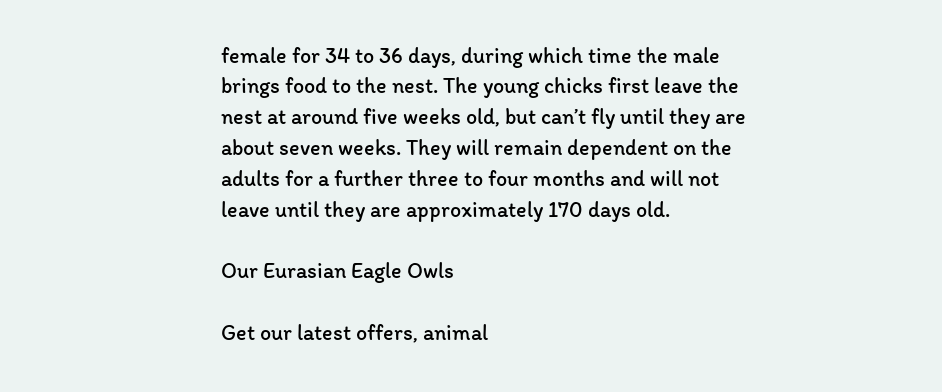female for 34 to 36 days, during which time the male brings food to the nest. The young chicks first leave the nest at around five weeks old, but can’t fly until they are about seven weeks. They will remain dependent on the adults for a further three to four months and will not leave until they are approximately 170 days old.

Our Eurasian Eagle Owls

Get our latest offers, animal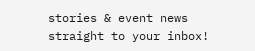stories & event news straight to your inbox!